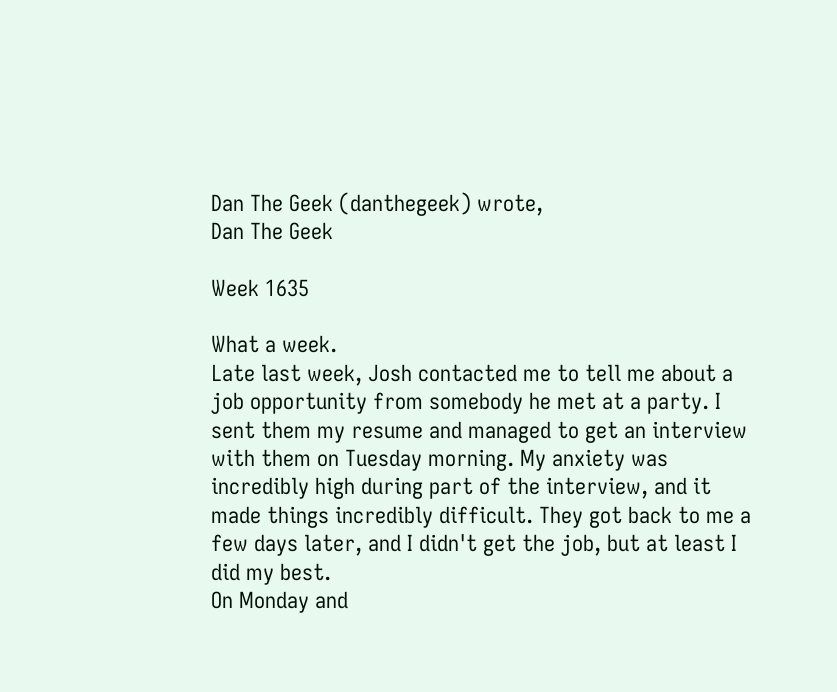Dan The Geek (danthegeek) wrote,
Dan The Geek

Week 1635

What a week.
Late last week, Josh contacted me to tell me about a job opportunity from somebody he met at a party. I sent them my resume and managed to get an interview with them on Tuesday morning. My anxiety was incredibly high during part of the interview, and it made things incredibly difficult. They got back to me a few days later, and I didn't get the job, but at least I did my best.
On Monday and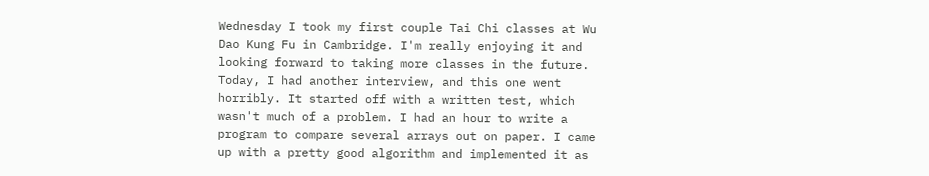Wednesday I took my first couple Tai Chi classes at Wu Dao Kung Fu in Cambridge. I'm really enjoying it and looking forward to taking more classes in the future.
Today, I had another interview, and this one went horribly. It started off with a written test, which wasn't much of a problem. I had an hour to write a program to compare several arrays out on paper. I came up with a pretty good algorithm and implemented it as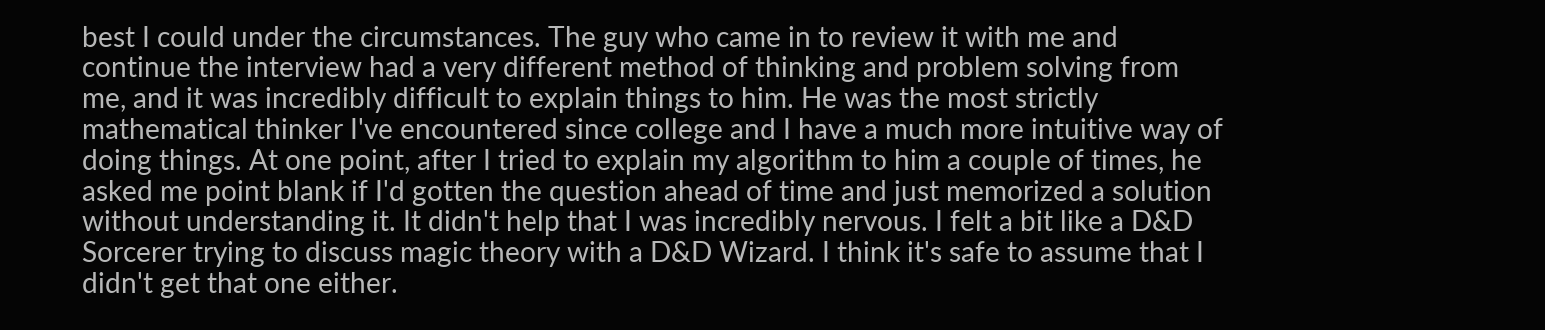best I could under the circumstances. The guy who came in to review it with me and continue the interview had a very different method of thinking and problem solving from me, and it was incredibly difficult to explain things to him. He was the most strictly mathematical thinker I've encountered since college and I have a much more intuitive way of doing things. At one point, after I tried to explain my algorithm to him a couple of times, he asked me point blank if I'd gotten the question ahead of time and just memorized a solution without understanding it. It didn't help that I was incredibly nervous. I felt a bit like a D&D Sorcerer trying to discuss magic theory with a D&D Wizard. I think it's safe to assume that I didn't get that one either.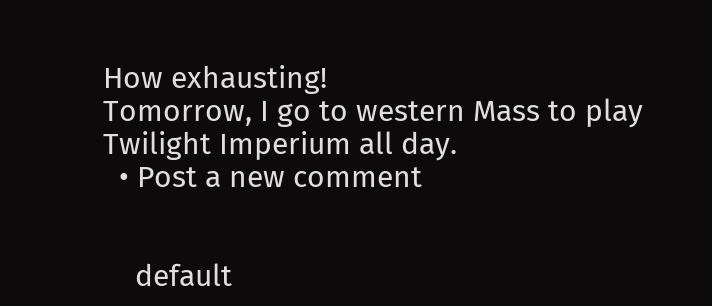How exhausting!
Tomorrow, I go to western Mass to play Twilight Imperium all day.
  • Post a new comment


    default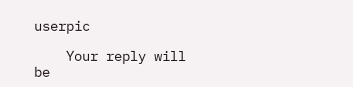userpic

    Your reply will be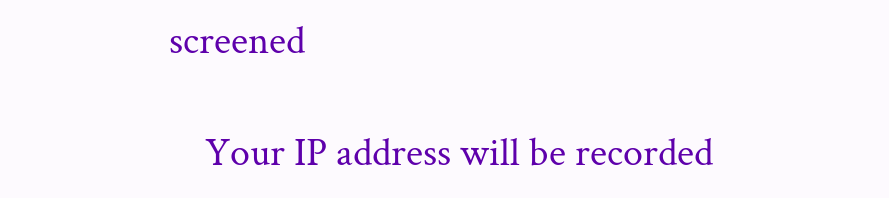screened

    Your IP address will be recorded